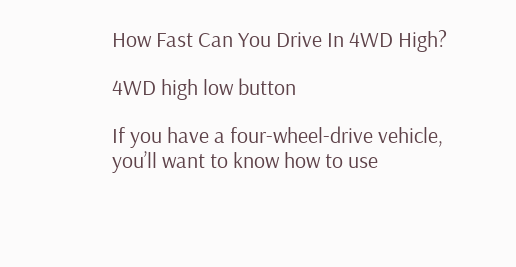How Fast Can You Drive In 4WD High?

4WD high low button

If you have a four-wheel-drive vehicle, you’ll want to know how to use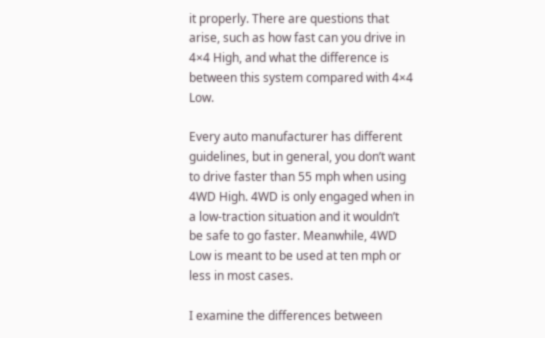it properly. There are questions that arise, such as how fast can you drive in 4×4 High, and what the difference is between this system compared with 4×4 Low.

Every auto manufacturer has different guidelines, but in general, you don’t want to drive faster than 55 mph when using 4WD High. 4WD is only engaged when in a low-traction situation and it wouldn’t be safe to go faster. Meanwhile, 4WD Low is meant to be used at ten mph or less in most cases.

I examine the differences between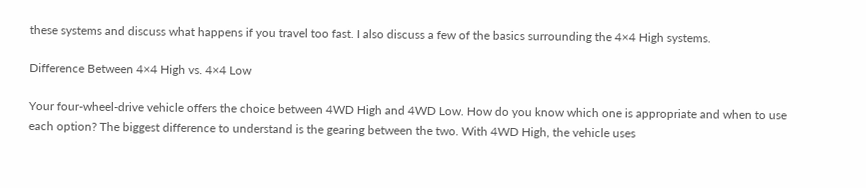these systems and discuss what happens if you travel too fast. I also discuss a few of the basics surrounding the 4×4 High systems.

Difference Between 4×4 High vs. 4×4 Low

Your four-wheel-drive vehicle offers the choice between 4WD High and 4WD Low. How do you know which one is appropriate and when to use each option? The biggest difference to understand is the gearing between the two. With 4WD High, the vehicle uses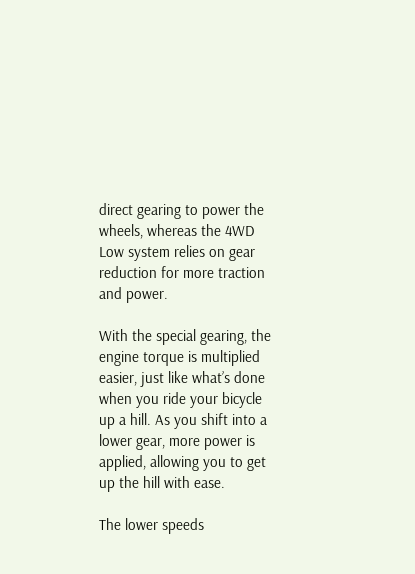direct gearing to power the wheels, whereas the 4WD Low system relies on gear reduction for more traction and power.

With the special gearing, the engine torque is multiplied easier, just like what’s done when you ride your bicycle up a hill. As you shift into a lower gear, more power is applied, allowing you to get up the hill with ease.

The lower speeds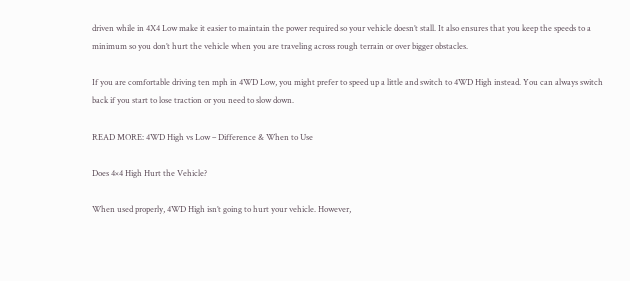driven while in 4X4 Low make it easier to maintain the power required so your vehicle doesn’t stall. It also ensures that you keep the speeds to a minimum so you don’t hurt the vehicle when you are traveling across rough terrain or over bigger obstacles.

If you are comfortable driving ten mph in 4WD Low, you might prefer to speed up a little and switch to 4WD High instead. You can always switch back if you start to lose traction or you need to slow down.

READ MORE: 4WD High vs Low – Difference & When to Use

Does 4×4 High Hurt the Vehicle?

When used properly, 4WD High isn’t going to hurt your vehicle. However,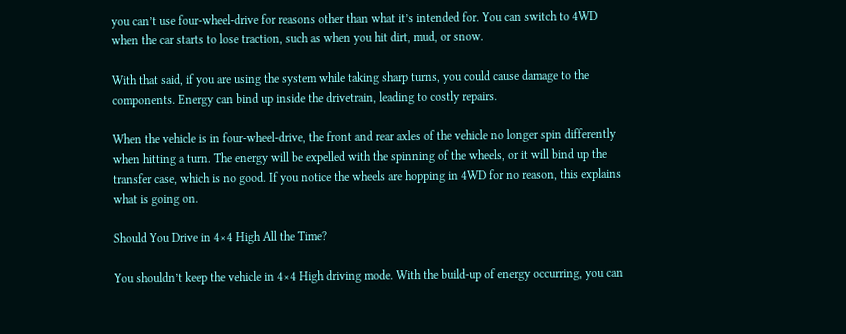you can’t use four-wheel-drive for reasons other than what it’s intended for. You can switch to 4WD when the car starts to lose traction, such as when you hit dirt, mud, or snow.

With that said, if you are using the system while taking sharp turns, you could cause damage to the components. Energy can bind up inside the drivetrain, leading to costly repairs.

When the vehicle is in four-wheel-drive, the front and rear axles of the vehicle no longer spin differently when hitting a turn. The energy will be expelled with the spinning of the wheels, or it will bind up the transfer case, which is no good. If you notice the wheels are hopping in 4WD for no reason, this explains what is going on.

Should You Drive in 4×4 High All the Time?

You shouldn’t keep the vehicle in 4×4 High driving mode. With the build-up of energy occurring, you can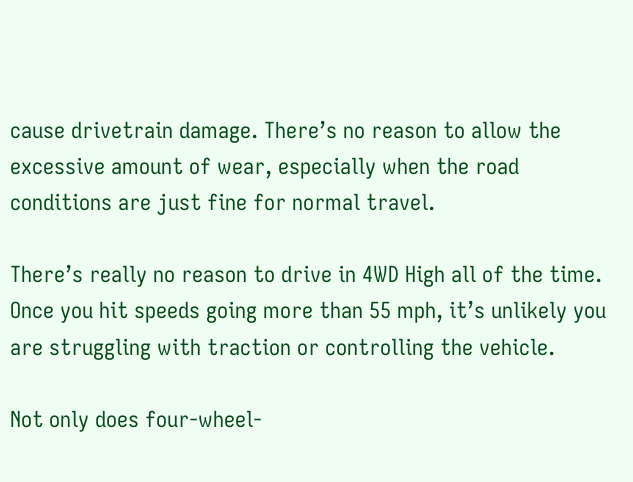cause drivetrain damage. There’s no reason to allow the excessive amount of wear, especially when the road conditions are just fine for normal travel.

There’s really no reason to drive in 4WD High all of the time. Once you hit speeds going more than 55 mph, it’s unlikely you are struggling with traction or controlling the vehicle.

Not only does four-wheel-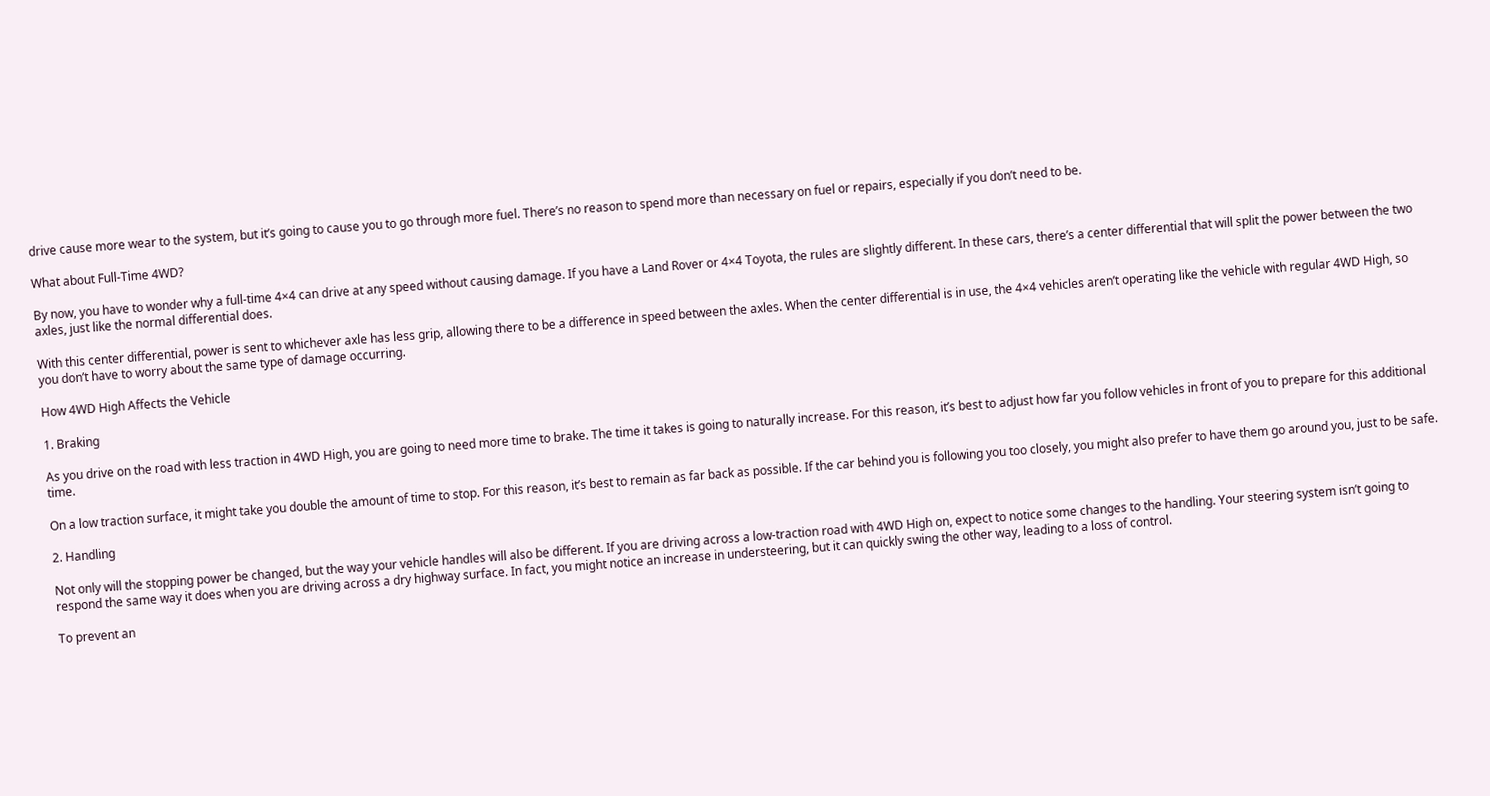drive cause more wear to the system, but it’s going to cause you to go through more fuel. There’s no reason to spend more than necessary on fuel or repairs, especially if you don’t need to be.

What about Full-Time 4WD?

By now, you have to wonder why a full-time 4×4 can drive at any speed without causing damage. If you have a Land Rover or 4×4 Toyota, the rules are slightly different. In these cars, there’s a center differential that will split the power between the two axles, just like the normal differential does.

With this center differential, power is sent to whichever axle has less grip, allowing there to be a difference in speed between the axles. When the center differential is in use, the 4×4 vehicles aren’t operating like the vehicle with regular 4WD High, so you don’t have to worry about the same type of damage occurring.

How 4WD High Affects the Vehicle

1. Braking

As you drive on the road with less traction in 4WD High, you are going to need more time to brake. The time it takes is going to naturally increase. For this reason, it’s best to adjust how far you follow vehicles in front of you to prepare for this additional time.

On a low traction surface, it might take you double the amount of time to stop. For this reason, it’s best to remain as far back as possible. If the car behind you is following you too closely, you might also prefer to have them go around you, just to be safe.

2. Handling

Not only will the stopping power be changed, but the way your vehicle handles will also be different. If you are driving across a low-traction road with 4WD High on, expect to notice some changes to the handling. Your steering system isn’t going to respond the same way it does when you are driving across a dry highway surface. In fact, you might notice an increase in understeering, but it can quickly swing the other way, leading to a loss of control.

To prevent an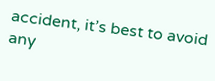accident, it’s best to avoid any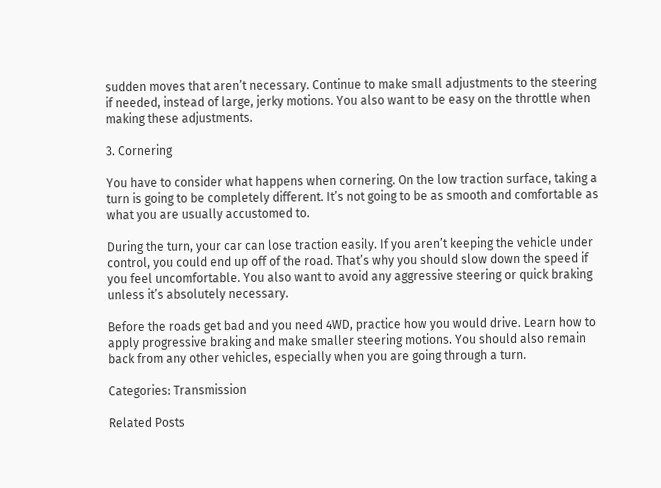sudden moves that aren’t necessary. Continue to make small adjustments to the steering if needed, instead of large, jerky motions. You also want to be easy on the throttle when making these adjustments.

3. Cornering

You have to consider what happens when cornering. On the low traction surface, taking a turn is going to be completely different. It’s not going to be as smooth and comfortable as what you are usually accustomed to.

During the turn, your car can lose traction easily. If you aren’t keeping the vehicle under control, you could end up off of the road. That’s why you should slow down the speed if you feel uncomfortable. You also want to avoid any aggressive steering or quick braking unless it’s absolutely necessary.

Before the roads get bad and you need 4WD, practice how you would drive. Learn how to apply progressive braking and make smaller steering motions. You should also remain back from any other vehicles, especially when you are going through a turn.

Categories: Transmission

Related Posts